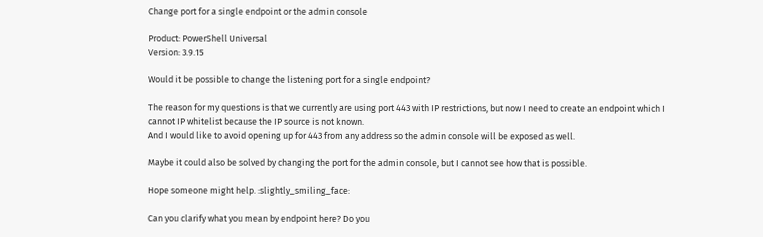Change port for a single endpoint or the admin console

Product: PowerShell Universal
Version: 3.9.15

Would it be possible to change the listening port for a single endpoint?

The reason for my questions is that we currently are using port 443 with IP restrictions, but now I need to create an endpoint which I cannot IP whitelist because the IP source is not known.
And I would like to avoid opening up for 443 from any address so the admin console will be exposed as well.

Maybe it could also be solved by changing the port for the admin console, but I cannot see how that is possible.

Hope someone might help. :slightly_smiling_face:

Can you clarify what you mean by endpoint here? Do you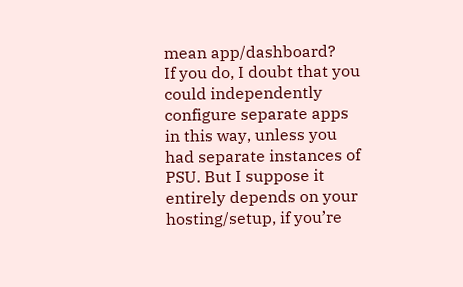mean app/dashboard?
If you do, I doubt that you could independently configure separate apps in this way, unless you had separate instances of PSU. But I suppose it entirely depends on your hosting/setup, if you’re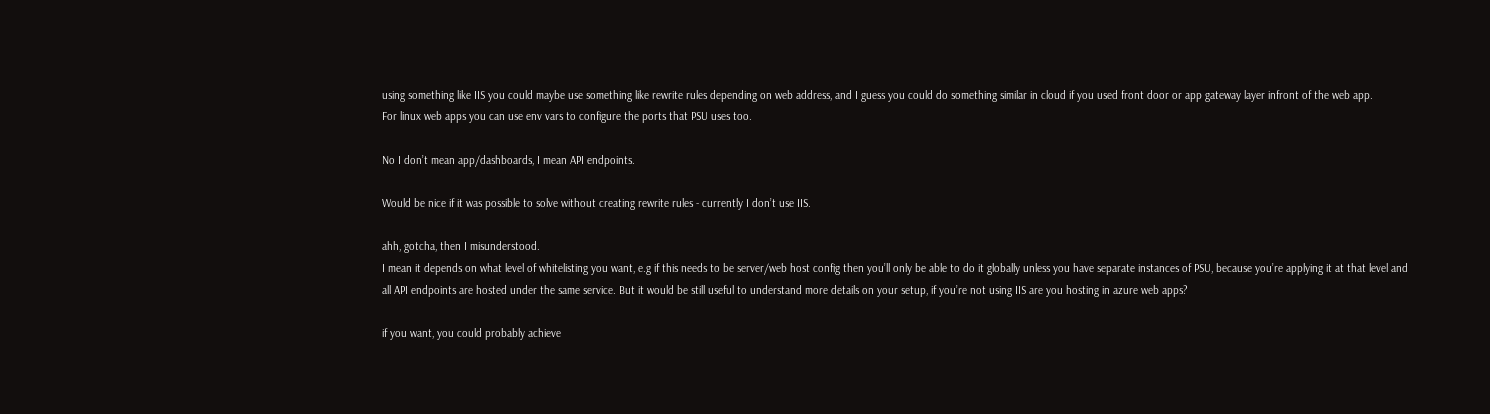using something like IIS you could maybe use something like rewrite rules depending on web address, and I guess you could do something similar in cloud if you used front door or app gateway layer infront of the web app.
For linux web apps you can use env vars to configure the ports that PSU uses too.

No I don’t mean app/dashboards, I mean API endpoints.

Would be nice if it was possible to solve without creating rewrite rules - currently I don’t use IIS.

ahh, gotcha, then I misunderstood.
I mean it depends on what level of whitelisting you want, e.g if this needs to be server/web host config then you’ll only be able to do it globally unless you have separate instances of PSU, because you’re applying it at that level and all API endpoints are hosted under the same service. But it would be still useful to understand more details on your setup, if you’re not using IIS are you hosting in azure web apps?

if you want, you could probably achieve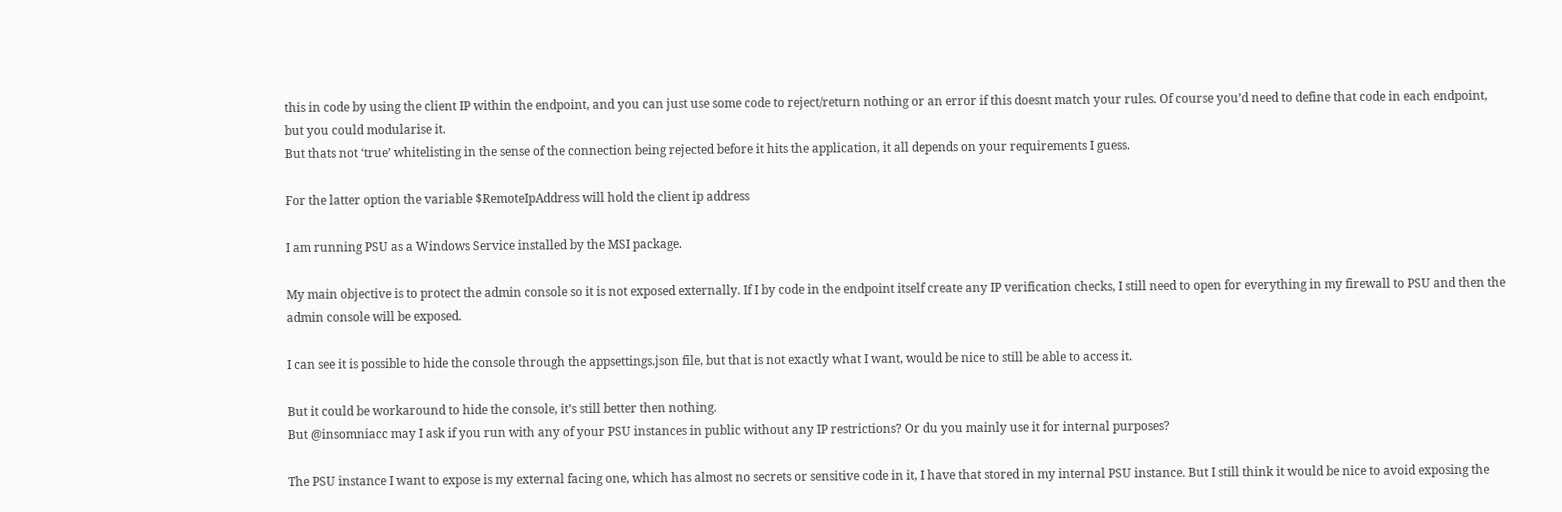this in code by using the client IP within the endpoint, and you can just use some code to reject/return nothing or an error if this doesnt match your rules. Of course you’d need to define that code in each endpoint, but you could modularise it.
But thats not ‘true’ whitelisting in the sense of the connection being rejected before it hits the application, it all depends on your requirements I guess.

For the latter option the variable $RemoteIpAddress will hold the client ip address

I am running PSU as a Windows Service installed by the MSI package.

My main objective is to protect the admin console so it is not exposed externally. If I by code in the endpoint itself create any IP verification checks, I still need to open for everything in my firewall to PSU and then the admin console will be exposed.

I can see it is possible to hide the console through the appsettings.json file, but that is not exactly what I want, would be nice to still be able to access it.

But it could be workaround to hide the console, it’s still better then nothing.
But @insomniacc may I ask if you run with any of your PSU instances in public without any IP restrictions? Or du you mainly use it for internal purposes?

The PSU instance I want to expose is my external facing one, which has almost no secrets or sensitive code in it, I have that stored in my internal PSU instance. But I still think it would be nice to avoid exposing the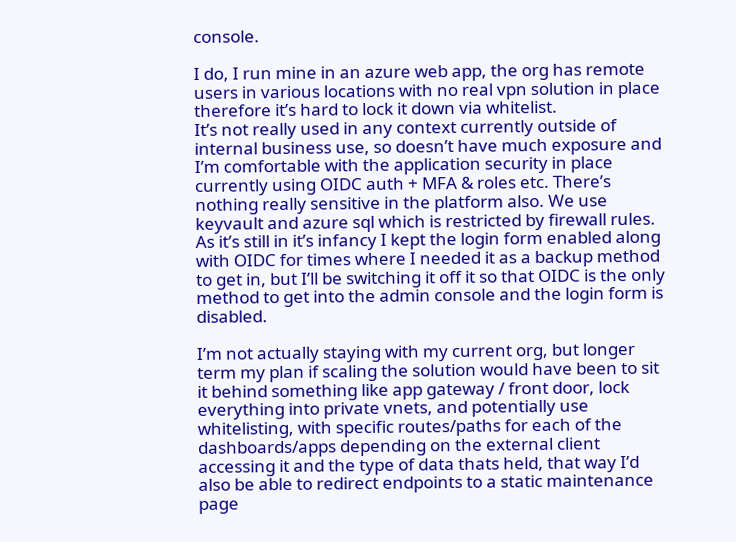console.

I do, I run mine in an azure web app, the org has remote users in various locations with no real vpn solution in place therefore it’s hard to lock it down via whitelist.
It’s not really used in any context currently outside of internal business use, so doesn’t have much exposure and I’m comfortable with the application security in place currently using OIDC auth + MFA & roles etc. There’s nothing really sensitive in the platform also. We use keyvault and azure sql which is restricted by firewall rules.
As it’s still in it’s infancy I kept the login form enabled along with OIDC for times where I needed it as a backup method to get in, but I’ll be switching it off it so that OIDC is the only method to get into the admin console and the login form is disabled.

I’m not actually staying with my current org, but longer term my plan if scaling the solution would have been to sit it behind something like app gateway / front door, lock everything into private vnets, and potentially use whitelisting, with specific routes/paths for each of the dashboards/apps depending on the external client accessing it and the type of data thats held, that way I’d also be able to redirect endpoints to a static maintenance page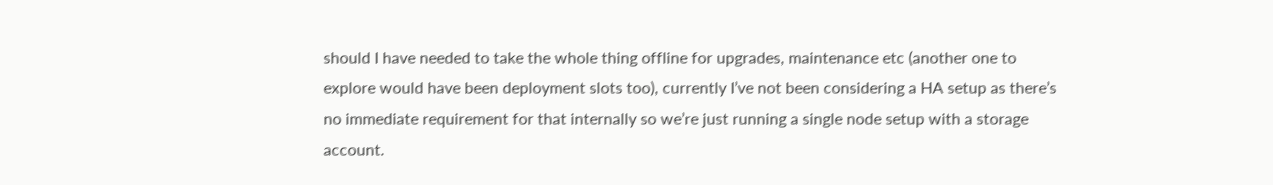should I have needed to take the whole thing offline for upgrades, maintenance etc (another one to explore would have been deployment slots too), currently I’ve not been considering a HA setup as there’s no immediate requirement for that internally so we’re just running a single node setup with a storage account.